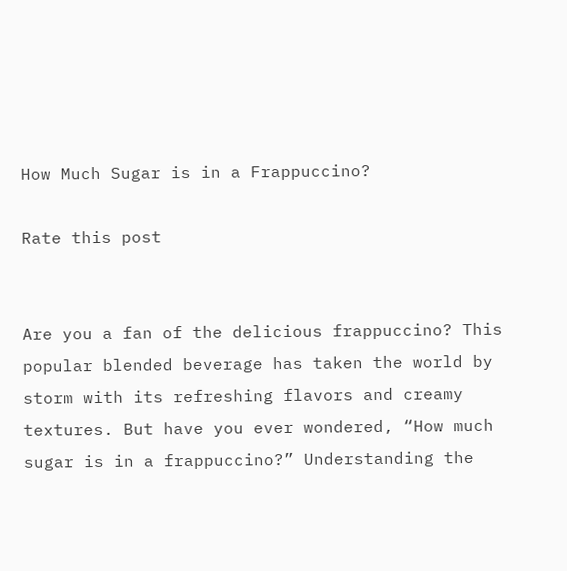How Much Sugar is in a Frappuccino?

Rate this post


Are you a fan of the delicious frappuccino? This popular blended beverage has taken the world by storm with its refreshing flavors and creamy textures. But have you ever wondered, “How much sugar is in a frappuccino?” Understanding the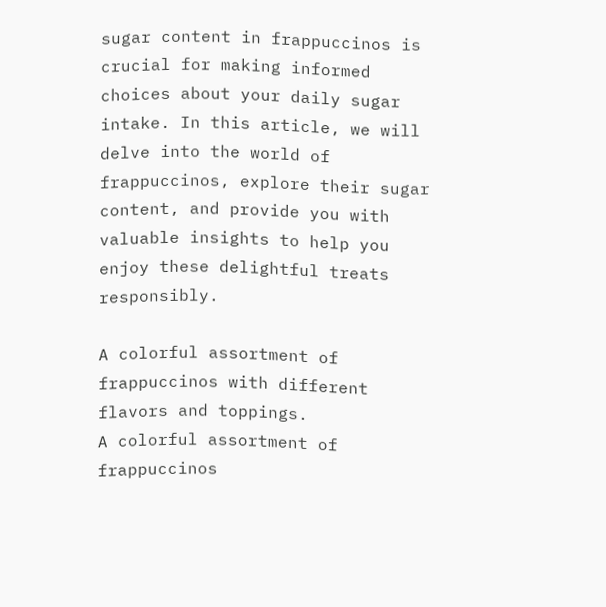sugar content in frappuccinos is crucial for making informed choices about your daily sugar intake. In this article, we will delve into the world of frappuccinos, explore their sugar content, and provide you with valuable insights to help you enjoy these delightful treats responsibly.

A colorful assortment of frappuccinos with different flavors and toppings.
A colorful assortment of frappuccinos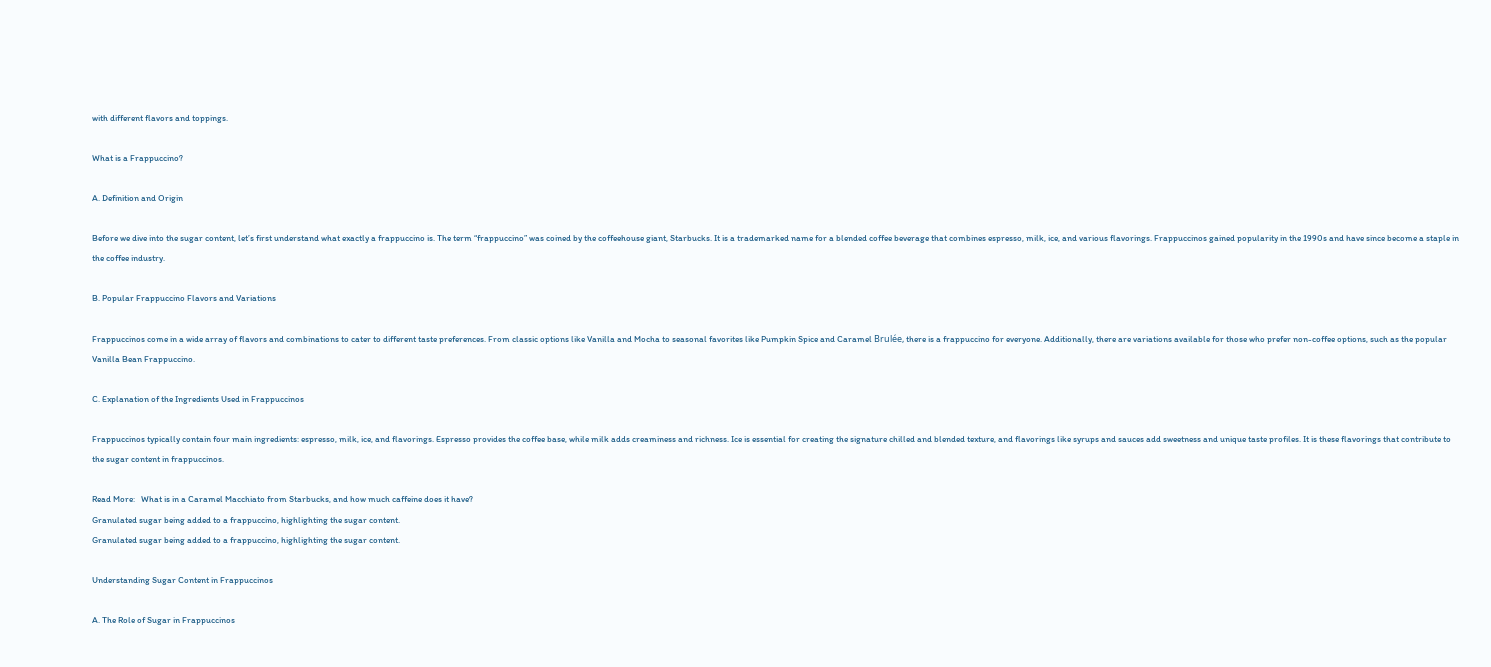with different flavors and toppings.

What is a Frappuccino?

A. Definition and Origin

Before we dive into the sugar content, let’s first understand what exactly a frappuccino is. The term “frappuccino” was coined by the coffeehouse giant, Starbucks. It is a trademarked name for a blended coffee beverage that combines espresso, milk, ice, and various flavorings. Frappuccinos gained popularity in the 1990s and have since become a staple in the coffee industry.

B. Popular Frappuccino Flavors and Variations

Frappuccinos come in a wide array of flavors and combinations to cater to different taste preferences. From classic options like Vanilla and Mocha to seasonal favorites like Pumpkin Spice and Caramel Brulée, there is a frappuccino for everyone. Additionally, there are variations available for those who prefer non-coffee options, such as the popular Vanilla Bean Frappuccino.

C. Explanation of the Ingredients Used in Frappuccinos

Frappuccinos typically contain four main ingredients: espresso, milk, ice, and flavorings. Espresso provides the coffee base, while milk adds creaminess and richness. Ice is essential for creating the signature chilled and blended texture, and flavorings like syrups and sauces add sweetness and unique taste profiles. It is these flavorings that contribute to the sugar content in frappuccinos.

Read More:   What is in a Caramel Macchiato from Starbucks, and how much caffeine does it have?
Granulated sugar being added to a frappuccino, highlighting the sugar content.
Granulated sugar being added to a frappuccino, highlighting the sugar content.

Understanding Sugar Content in Frappuccinos

A. The Role of Sugar in Frappuccinos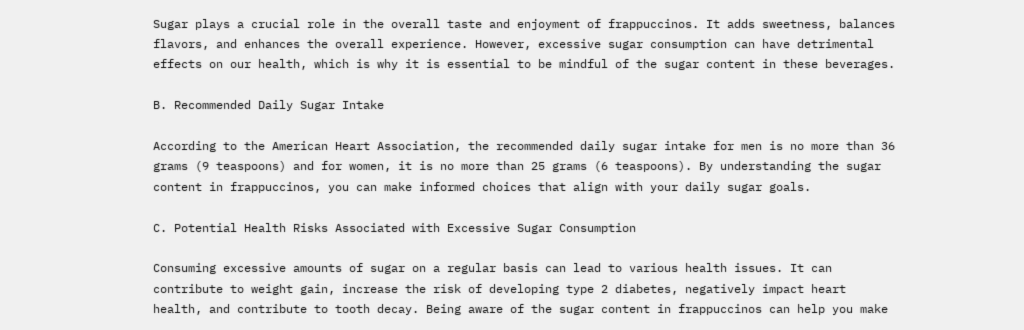Sugar plays a crucial role in the overall taste and enjoyment of frappuccinos. It adds sweetness, balances flavors, and enhances the overall experience. However, excessive sugar consumption can have detrimental effects on our health, which is why it is essential to be mindful of the sugar content in these beverages.

B. Recommended Daily Sugar Intake

According to the American Heart Association, the recommended daily sugar intake for men is no more than 36 grams (9 teaspoons) and for women, it is no more than 25 grams (6 teaspoons). By understanding the sugar content in frappuccinos, you can make informed choices that align with your daily sugar goals.

C. Potential Health Risks Associated with Excessive Sugar Consumption

Consuming excessive amounts of sugar on a regular basis can lead to various health issues. It can contribute to weight gain, increase the risk of developing type 2 diabetes, negatively impact heart health, and contribute to tooth decay. Being aware of the sugar content in frappuccinos can help you make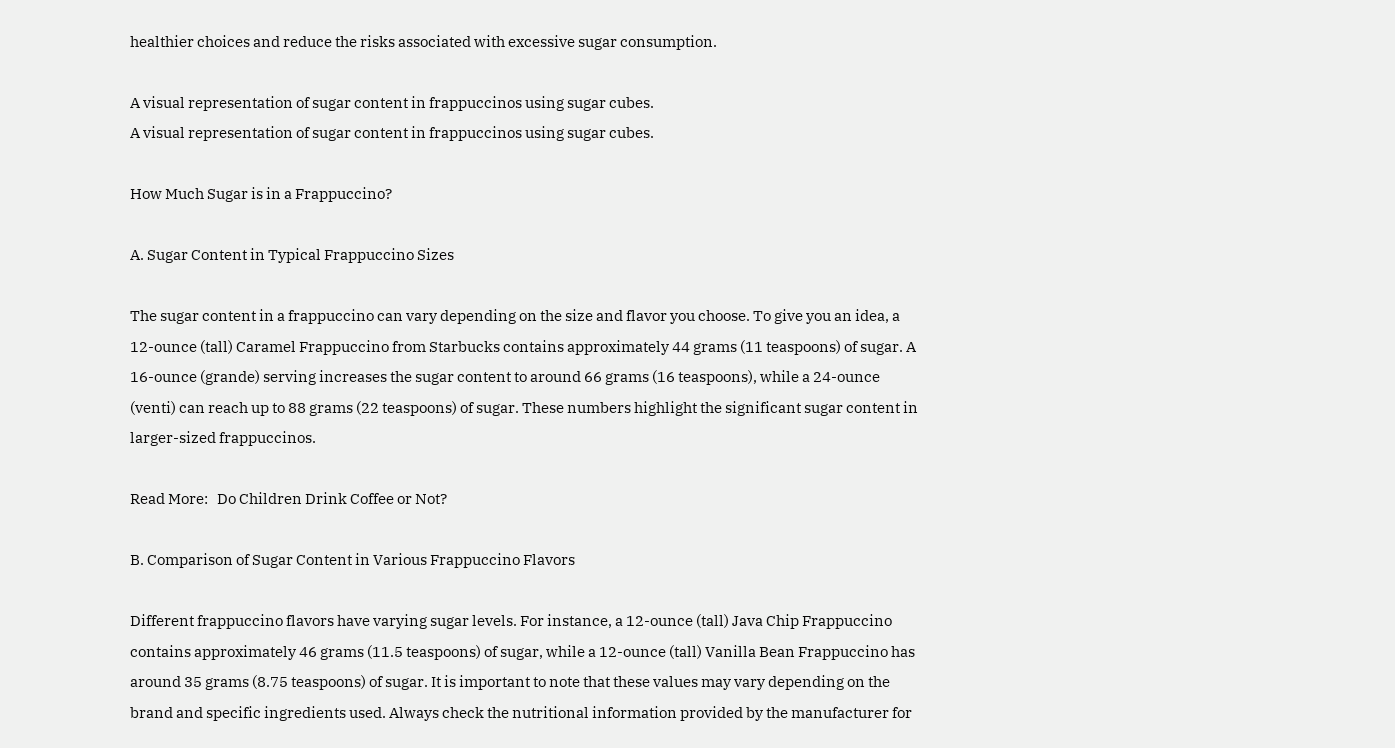healthier choices and reduce the risks associated with excessive sugar consumption.

A visual representation of sugar content in frappuccinos using sugar cubes.
A visual representation of sugar content in frappuccinos using sugar cubes.

How Much Sugar is in a Frappuccino?

A. Sugar Content in Typical Frappuccino Sizes

The sugar content in a frappuccino can vary depending on the size and flavor you choose. To give you an idea, a 12-ounce (tall) Caramel Frappuccino from Starbucks contains approximately 44 grams (11 teaspoons) of sugar. A 16-ounce (grande) serving increases the sugar content to around 66 grams (16 teaspoons), while a 24-ounce (venti) can reach up to 88 grams (22 teaspoons) of sugar. These numbers highlight the significant sugar content in larger-sized frappuccinos.

Read More:   Do Children Drink Coffee or Not?

B. Comparison of Sugar Content in Various Frappuccino Flavors

Different frappuccino flavors have varying sugar levels. For instance, a 12-ounce (tall) Java Chip Frappuccino contains approximately 46 grams (11.5 teaspoons) of sugar, while a 12-ounce (tall) Vanilla Bean Frappuccino has around 35 grams (8.75 teaspoons) of sugar. It is important to note that these values may vary depending on the brand and specific ingredients used. Always check the nutritional information provided by the manufacturer for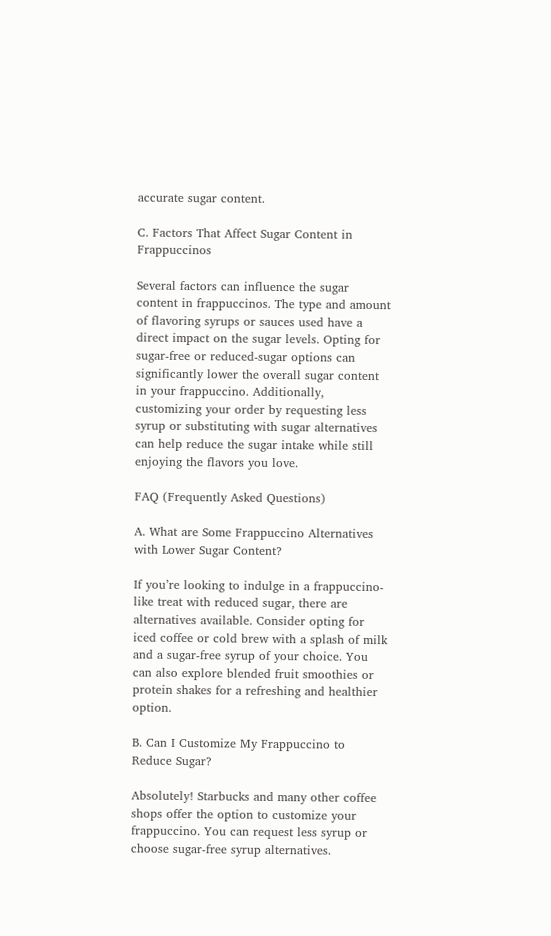accurate sugar content.

C. Factors That Affect Sugar Content in Frappuccinos

Several factors can influence the sugar content in frappuccinos. The type and amount of flavoring syrups or sauces used have a direct impact on the sugar levels. Opting for sugar-free or reduced-sugar options can significantly lower the overall sugar content in your frappuccino. Additionally, customizing your order by requesting less syrup or substituting with sugar alternatives can help reduce the sugar intake while still enjoying the flavors you love.

FAQ (Frequently Asked Questions)

A. What are Some Frappuccino Alternatives with Lower Sugar Content?

If you’re looking to indulge in a frappuccino-like treat with reduced sugar, there are alternatives available. Consider opting for iced coffee or cold brew with a splash of milk and a sugar-free syrup of your choice. You can also explore blended fruit smoothies or protein shakes for a refreshing and healthier option.

B. Can I Customize My Frappuccino to Reduce Sugar?

Absolutely! Starbucks and many other coffee shops offer the option to customize your frappuccino. You can request less syrup or choose sugar-free syrup alternatives.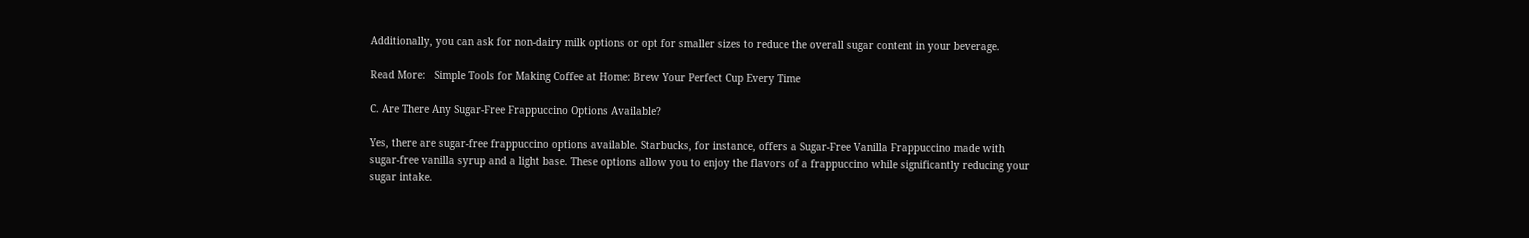Additionally, you can ask for non-dairy milk options or opt for smaller sizes to reduce the overall sugar content in your beverage.

Read More:   Simple Tools for Making Coffee at Home: Brew Your Perfect Cup Every Time

C. Are There Any Sugar-Free Frappuccino Options Available?

Yes, there are sugar-free frappuccino options available. Starbucks, for instance, offers a Sugar-Free Vanilla Frappuccino made with sugar-free vanilla syrup and a light base. These options allow you to enjoy the flavors of a frappuccino while significantly reducing your sugar intake.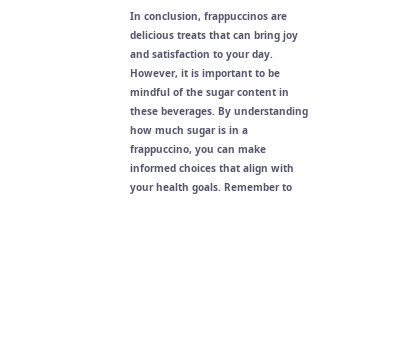In conclusion, frappuccinos are delicious treats that can bring joy and satisfaction to your day. However, it is important to be mindful of the sugar content in these beverages. By understanding how much sugar is in a frappuccino, you can make informed choices that align with your health goals. Remember to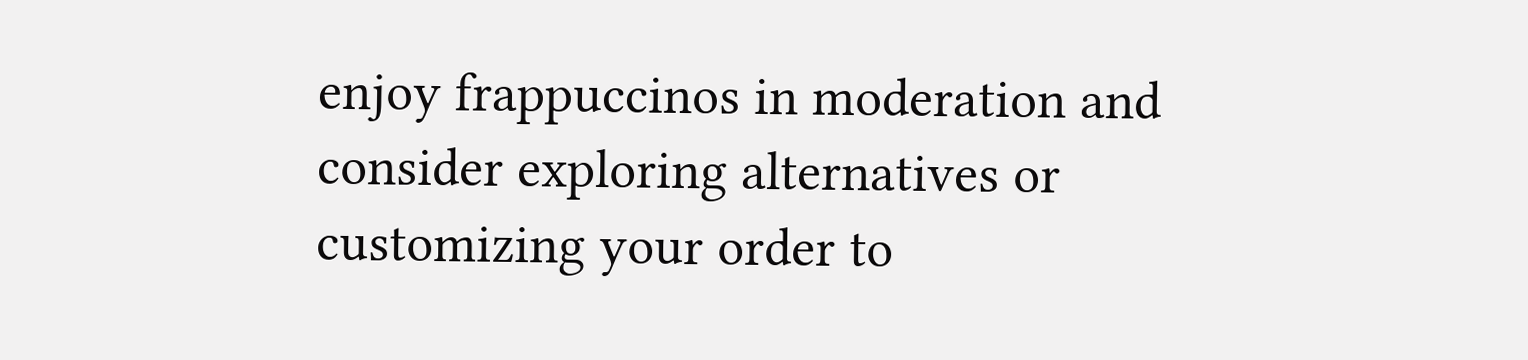enjoy frappuccinos in moderation and consider exploring alternatives or customizing your order to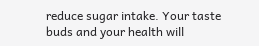reduce sugar intake. Your taste buds and your health will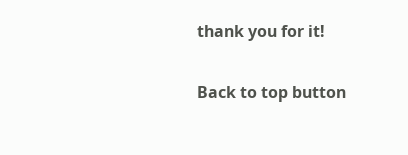thank you for it!

Back to top button